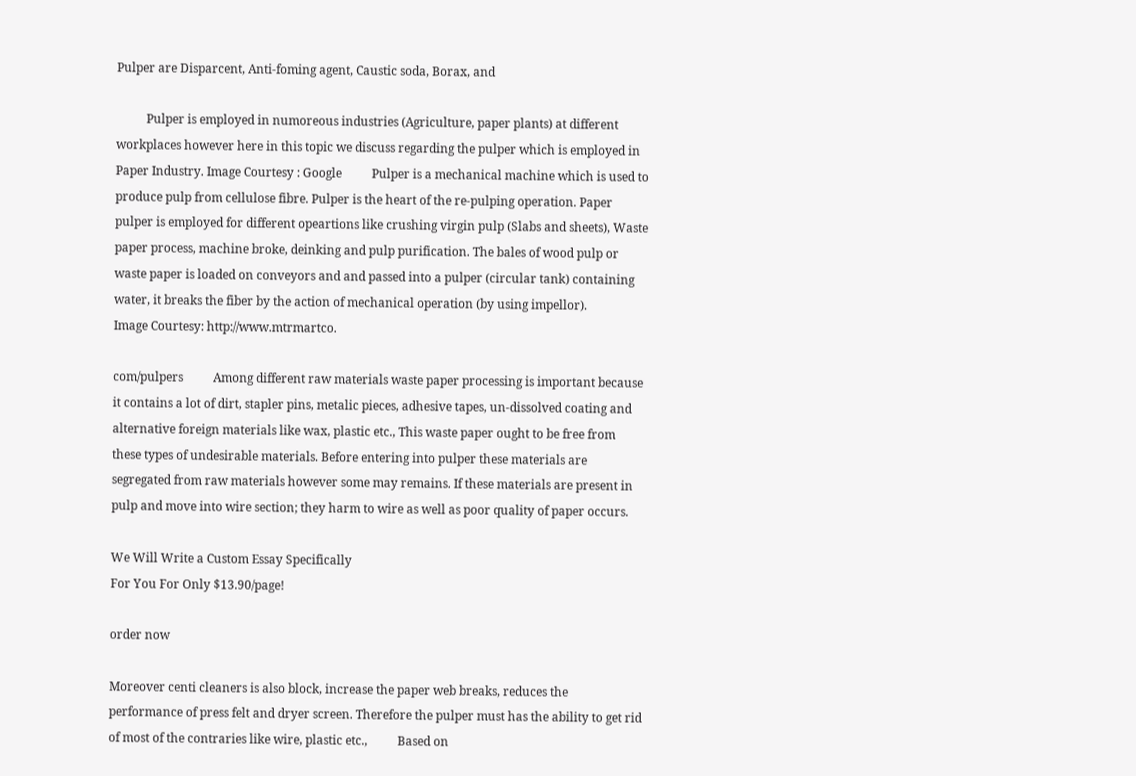Pulper are Disparcent, Anti-foming agent, Caustic soda, Borax, and

          Pulper is employed in numoreous industries (Agriculture, paper plants) at different workplaces however here in this topic we discuss regarding the pulper which is employed in Paper Industry. Image Courtesy : Google          Pulper is a mechanical machine which is used to produce pulp from cellulose fibre. Pulper is the heart of the re-pulping operation. Paper pulper is employed for different opeartions like crushing virgin pulp (Slabs and sheets), Waste paper process, machine broke, deinking and pulp purification. The bales of wood pulp or waste paper is loaded on conveyors and and passed into a pulper (circular tank) containing water, it breaks the fiber by the action of mechanical operation (by using impellor).            Image Courtesy: http://www.mtrmartco.

com/pulpers          Among different raw materials waste paper processing is important because it contains a lot of dirt, stapler pins, metalic pieces, adhesive tapes, un-dissolved coating and alternative foreign materials like wax, plastic etc., This waste paper ought to be free from these types of undesirable materials. Before entering into pulper these materials are segregated from raw materials however some may remains. If these materials are present in pulp and move into wire section; they harm to wire as well as poor quality of paper occurs.

We Will Write a Custom Essay Specifically
For You For Only $13.90/page!

order now

Moreover centi cleaners is also block, increase the paper web breaks, reduces the performance of press felt and dryer screen. Therefore the pulper must has the ability to get rid of most of the contraries like wire, plastic etc.,          Based on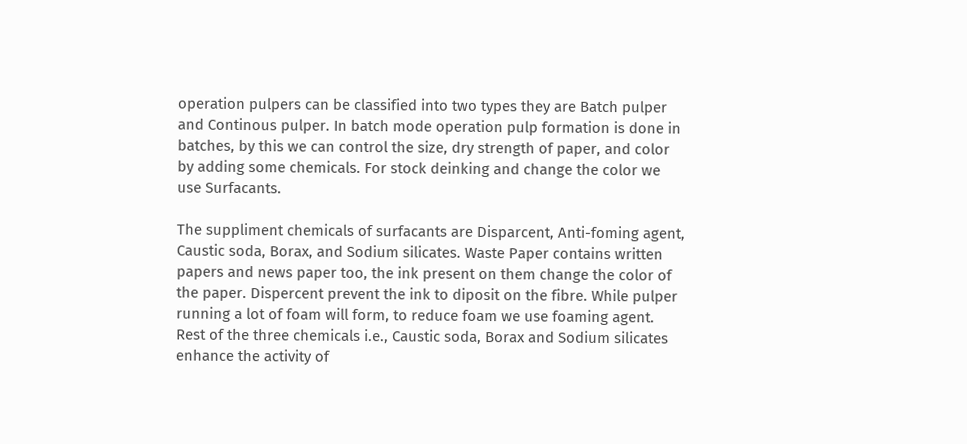operation pulpers can be classified into two types they are Batch pulper and Continous pulper. In batch mode operation pulp formation is done in batches, by this we can control the size, dry strength of paper, and color by adding some chemicals. For stock deinking and change the color we use Surfacants.

The suppliment chemicals of surfacants are Disparcent, Anti-foming agent, Caustic soda, Borax, and Sodium silicates. Waste Paper contains written papers and news paper too, the ink present on them change the color of the paper. Dispercent prevent the ink to diposit on the fibre. While pulper running a lot of foam will form, to reduce foam we use foaming agent. Rest of the three chemicals i.e., Caustic soda, Borax and Sodium silicates enhance the activity of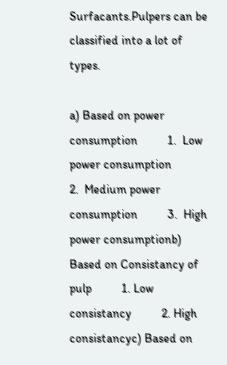Surfacants.Pulpers can be classified into a lot of types.

a) Based on power consumption          1.  Low power consumption           2.  Medium power consumption          3.  High power consumptionb) Based on Consistancy of pulp          1. Low consistancy          2. High consistancyc) Based on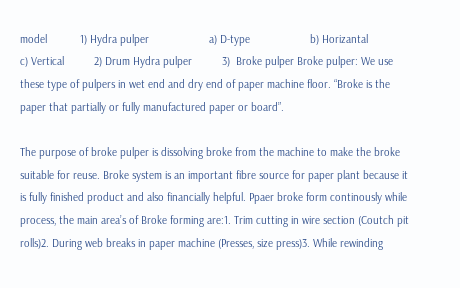model           1) Hydra pulper                    a) D-type                    b) Horizantal                    c) Vertical          2) Drum Hydra pulper          3)  Broke pulper Broke pulper: We use these type of pulpers in wet end and dry end of paper machine floor. “Broke is the paper that partially or fully manufactured paper or board”.

The purpose of broke pulper is dissolving broke from the machine to make the broke suitable for reuse. Broke system is an important fibre source for paper plant because it is fully finished product and also financially helpful. Ppaer broke form continously while process, the main area’s of Broke forming are:1. Trim cutting in wire section (Coutch pit rolls)2. During web breaks in paper machine (Presses, size press)3. While rewinding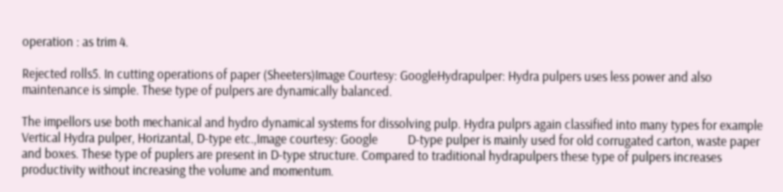operation : as trim 4.

Rejected rolls5. In cutting operations of paper (Sheeters)Image Courtesy: GoogleHydrapulper: Hydra pulpers uses less power and also maintenance is simple. These type of pulpers are dynamically balanced.

The impellors use both mechanical and hydro dynamical systems for dissolving pulp. Hydra pulprs again classified into many types for example Vertical Hydra pulper, Horizantal, D-type etc.,Image courtesy: Google          D-type pulper is mainly used for old corrugated carton, waste paper and boxes. These type of puplers are present in D-type structure. Compared to traditional hydrapulpers these type of pulpers increases productivity without increasing the volume and momentum.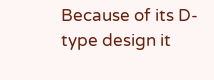Because of its D-type design it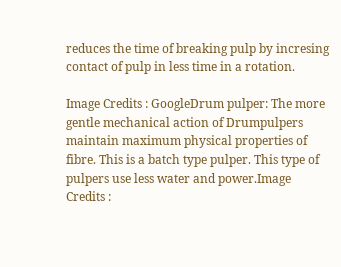reduces the time of breaking pulp by incresing contact of pulp in less time in a rotation.

Image Credits : GoogleDrum pulper: The more gentle mechanical action of Drumpulpers maintain maximum physical properties of fibre. This is a batch type pulper. This type of pulpers use less water and power.Image Credits :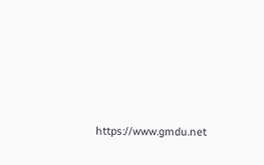https://www.gmdu.net